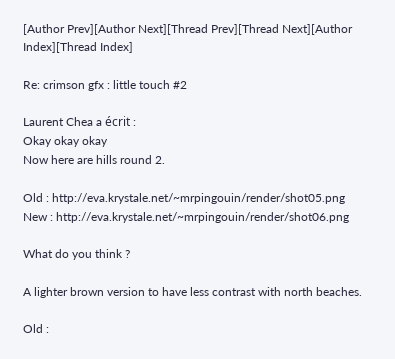[Author Prev][Author Next][Thread Prev][Thread Next][Author Index][Thread Index]

Re: crimson gfx : little touch #2

Laurent Chea a écrit :
Okay okay okay
Now here are hills round 2.

Old : http://eva.krystale.net/~mrpingouin/render/shot05.png
New : http://eva.krystale.net/~mrpingouin/render/shot06.png

What do you think ?

A lighter brown version to have less contrast with north beaches.

Old :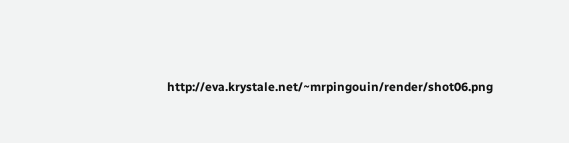http://eva.krystale.net/~mrpingouin/render/shot06.png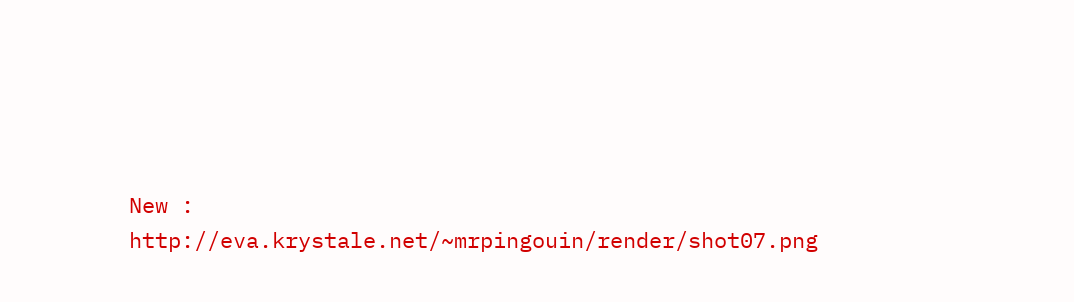New : http://eva.krystale.net/~mrpingouin/render/shot07.png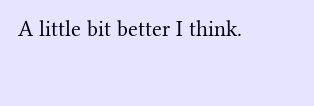A little bit better I think.